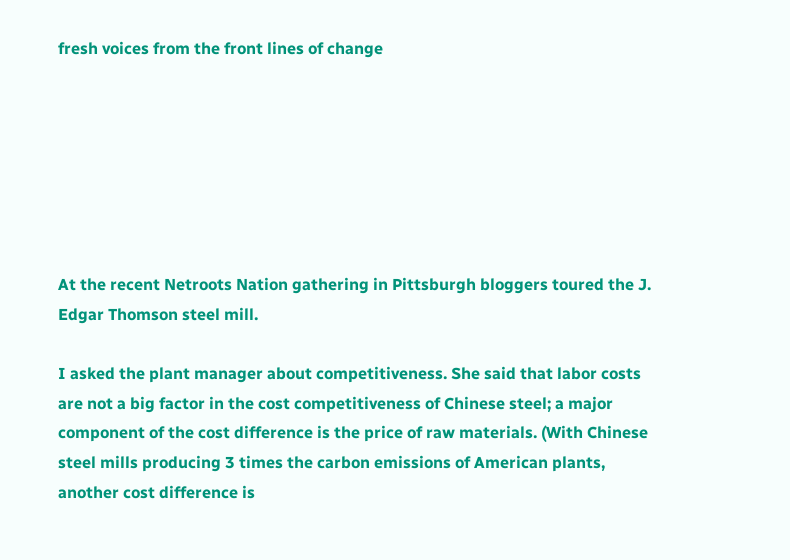fresh voices from the front lines of change







At the recent Netroots Nation gathering in Pittsburgh bloggers toured the J. Edgar Thomson steel mill.

I asked the plant manager about competitiveness. She said that labor costs are not a big factor in the cost competitiveness of Chinese steel; a major component of the cost difference is the price of raw materials. (With Chinese steel mills producing 3 times the carbon emissions of American plants, another cost difference is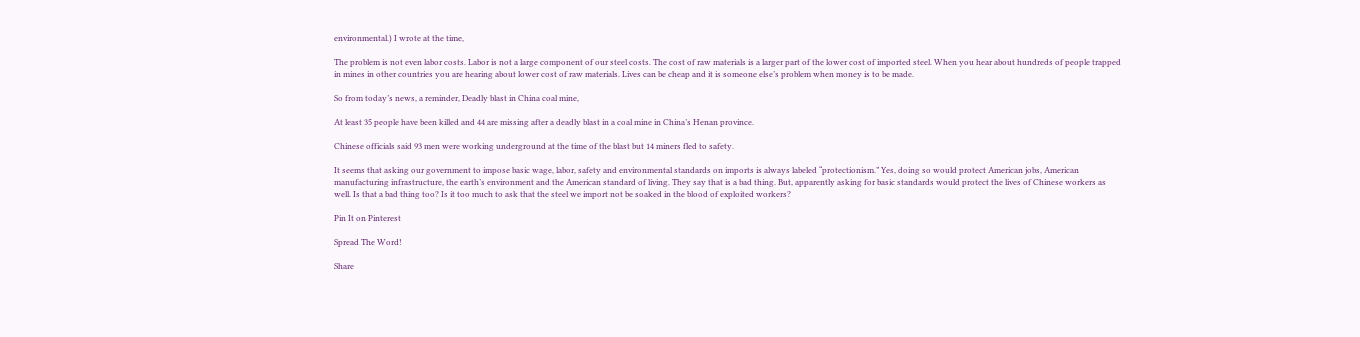environmental.) I wrote at the time,

The problem is not even labor costs. Labor is not a large component of our steel costs. The cost of raw materials is a larger part of the lower cost of imported steel. When you hear about hundreds of people trapped in mines in other countries you are hearing about lower cost of raw materials. Lives can be cheap and it is someone else’s problem when money is to be made.

So from today’s news, a reminder, Deadly blast in China coal mine,

At least 35 people have been killed and 44 are missing after a deadly blast in a coal mine in China’s Henan province.

Chinese officials said 93 men were working underground at the time of the blast but 14 miners fled to safety.

It seems that asking our government to impose basic wage, labor, safety and environmental standards on imports is always labeled “protectionism.” Yes, doing so would protect American jobs, American manufacturing infrastructure, the earth’s environment and the American standard of living. They say that is a bad thing. But, apparently asking for basic standards would protect the lives of Chinese workers as well. Is that a bad thing too? Is it too much to ask that the steel we import not be soaked in the blood of exploited workers?

Pin It on Pinterest

Spread The Word!

Share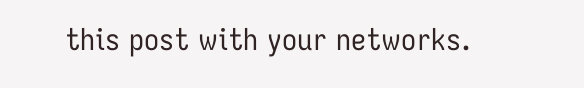this post with your networks.